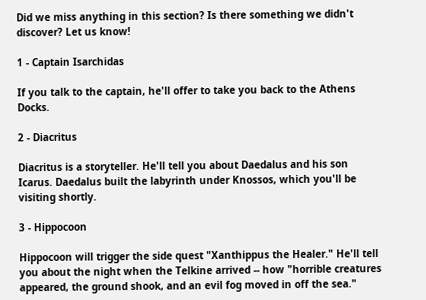Did we miss anything in this section? Is there something we didn't discover? Let us know!

1 - Captain Isarchidas

If you talk to the captain, he'll offer to take you back to the Athens Docks.

2 - Diacritus

Diacritus is a storyteller. He'll tell you about Daedalus and his son Icarus. Daedalus built the labyrinth under Knossos, which you'll be visiting shortly.

3 - Hippocoon

Hippocoon will trigger the side quest "Xanthippus the Healer." He'll tell you about the night when the Telkine arrived -- how "horrible creatures appeared, the ground shook, and an evil fog moved in off the sea."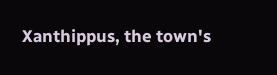Xanthippus, the town's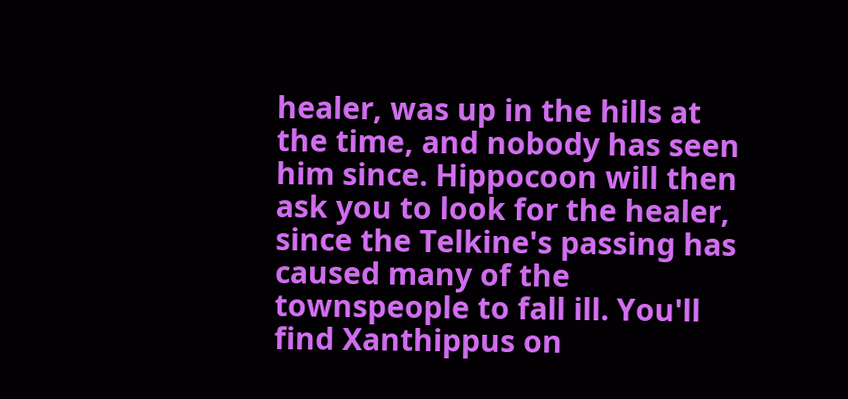healer, was up in the hills at the time, and nobody has seen him since. Hippocoon will then ask you to look for the healer, since the Telkine's passing has caused many of the townspeople to fall ill. You'll find Xanthippus on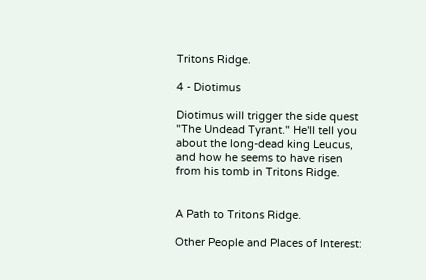Tritons Ridge.

4 - Diotimus

Diotimus will trigger the side quest "The Undead Tyrant." He'll tell you about the long-dead king Leucus, and how he seems to have risen from his tomb in Tritons Ridge.


A Path to Tritons Ridge.

Other People and Places of Interest: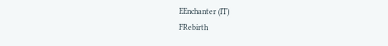EEnchanter (IT)
FRebirth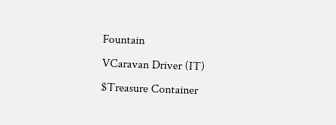Fountain
VCaravan Driver (IT)
$Treasure Container